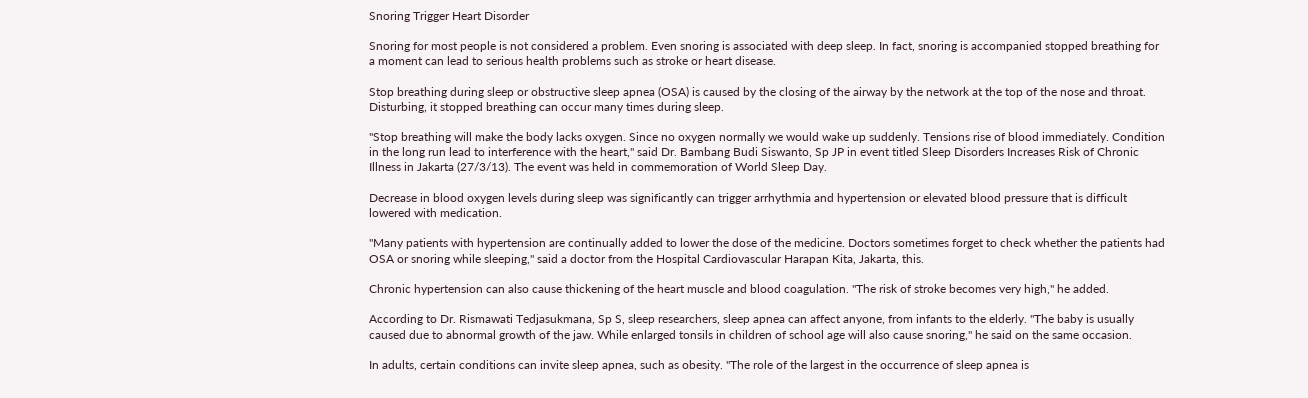Snoring Trigger Heart Disorder

Snoring for most people is not considered a problem. Even snoring is associated with deep sleep. In fact, snoring is accompanied stopped breathing for a moment can lead to serious health problems such as stroke or heart disease.

Stop breathing during sleep or obstructive sleep apnea (OSA) is caused by the closing of the airway by the network at the top of the nose and throat. Disturbing, it stopped breathing can occur many times during sleep.

"Stop breathing will make the body lacks oxygen. Since no oxygen normally we would wake up suddenly. Tensions rise of blood immediately. Condition in the long run lead to interference with the heart," said Dr. Bambang Budi Siswanto, Sp JP in event titled Sleep Disorders Increases Risk of Chronic Illness in Jakarta (27/3/13). The event was held in commemoration of World Sleep Day.

Decrease in blood oxygen levels during sleep was significantly can trigger arrhythmia and hypertension or elevated blood pressure that is difficult lowered with medication.

"Many patients with hypertension are continually added to lower the dose of the medicine. Doctors sometimes forget to check whether the patients had OSA or snoring while sleeping," said a doctor from the Hospital Cardiovascular Harapan Kita, Jakarta, this.

Chronic hypertension can also cause thickening of the heart muscle and blood coagulation. "The risk of stroke becomes very high," he added.

According to Dr. Rismawati Tedjasukmana, Sp S, sleep researchers, sleep apnea can affect anyone, from infants to the elderly. "The baby is usually caused due to abnormal growth of the jaw. While enlarged tonsils in children of school age will also cause snoring," he said on the same occasion.

In adults, certain conditions can invite sleep apnea, such as obesity. "The role of the largest in the occurrence of sleep apnea is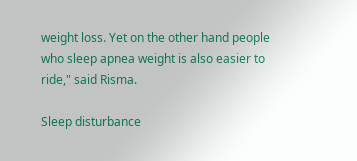weight loss. Yet on the other hand people who sleep apnea weight is also easier to ride," said Risma.

Sleep disturbance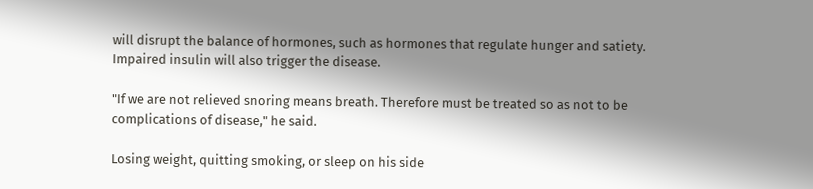will disrupt the balance of hormones, such as hormones that regulate hunger and satiety. Impaired insulin will also trigger the disease.

"If we are not relieved snoring means breath. Therefore must be treated so as not to be complications of disease," he said.

Losing weight, quitting smoking, or sleep on his side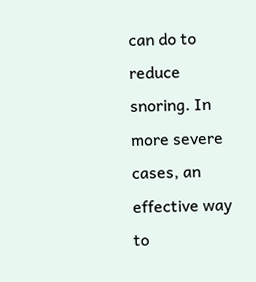can do to reduce snoring. In more severe cases, an effective way to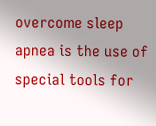overcome sleep apnea is the use of special tools for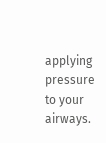applying pressure to your airways.